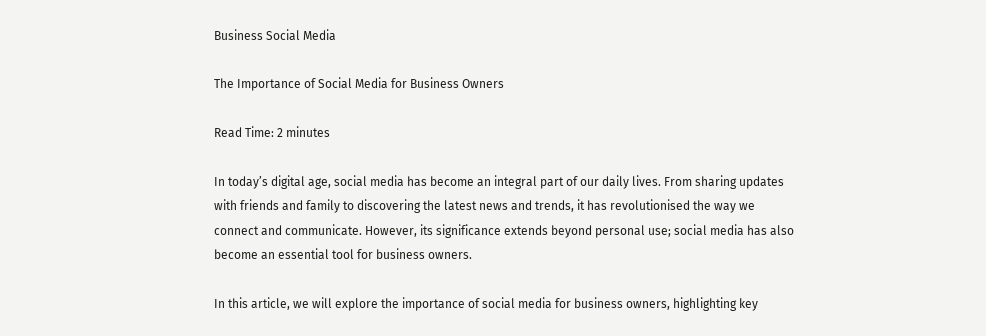Business Social Media

The Importance of Social Media for Business Owners

Read Time: 2 minutes

In today’s digital age, social media has become an integral part of our daily lives. From sharing updates with friends and family to discovering the latest news and trends, it has revolutionised the way we connect and communicate. However, its significance extends beyond personal use; social media has also become an essential tool for business owners.

In this article, we will explore the importance of social media for business owners, highlighting key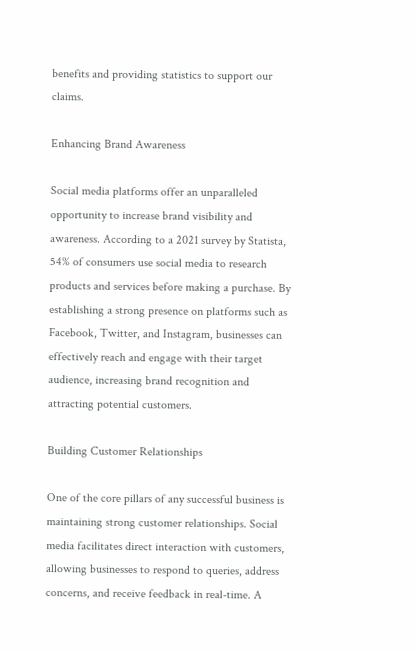benefits and providing statistics to support our claims.

Enhancing Brand Awareness

Social media platforms offer an unparalleled opportunity to increase brand visibility and awareness. According to a 2021 survey by Statista, 54% of consumers use social media to research products and services before making a purchase. By establishing a strong presence on platforms such as Facebook, Twitter, and Instagram, businesses can effectively reach and engage with their target audience, increasing brand recognition and attracting potential customers.

Building Customer Relationships

One of the core pillars of any successful business is maintaining strong customer relationships. Social media facilitates direct interaction with customers, allowing businesses to respond to queries, address concerns, and receive feedback in real-time. A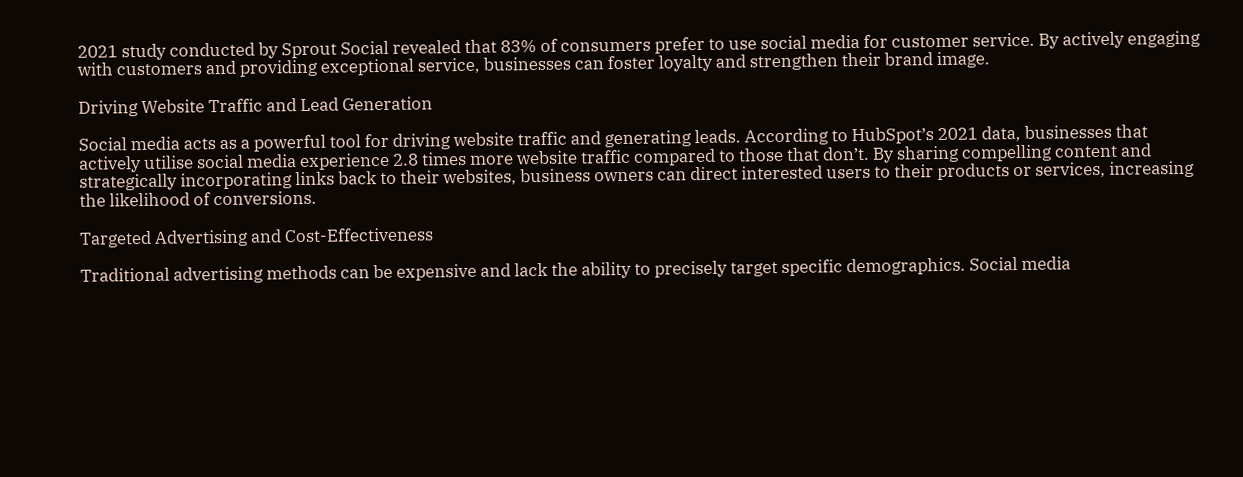2021 study conducted by Sprout Social revealed that 83% of consumers prefer to use social media for customer service. By actively engaging with customers and providing exceptional service, businesses can foster loyalty and strengthen their brand image.

Driving Website Traffic and Lead Generation

Social media acts as a powerful tool for driving website traffic and generating leads. According to HubSpot’s 2021 data, businesses that actively utilise social media experience 2.8 times more website traffic compared to those that don’t. By sharing compelling content and strategically incorporating links back to their websites, business owners can direct interested users to their products or services, increasing the likelihood of conversions.

Targeted Advertising and Cost-Effectiveness

Traditional advertising methods can be expensive and lack the ability to precisely target specific demographics. Social media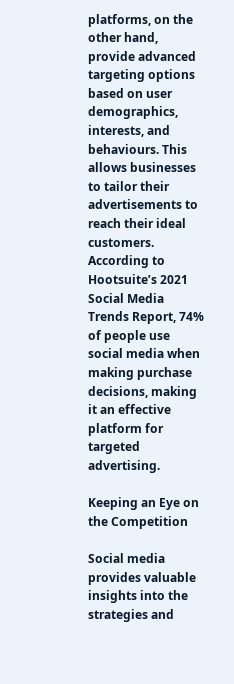platforms, on the other hand, provide advanced targeting options based on user demographics, interests, and behaviours. This allows businesses to tailor their advertisements to reach their ideal customers. According to Hootsuite’s 2021 Social Media Trends Report, 74% of people use social media when making purchase decisions, making it an effective platform for targeted advertising.

Keeping an Eye on the Competition

Social media provides valuable insights into the strategies and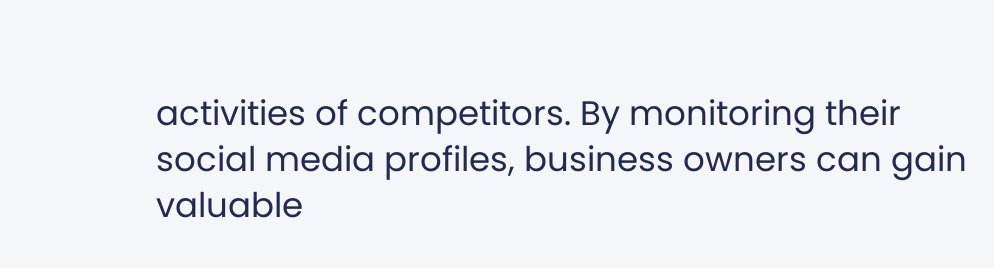activities of competitors. By monitoring their social media profiles, business owners can gain valuable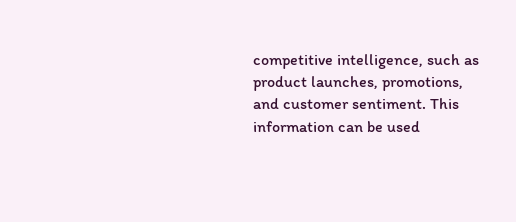competitive intelligence, such as product launches, promotions, and customer sentiment. This information can be used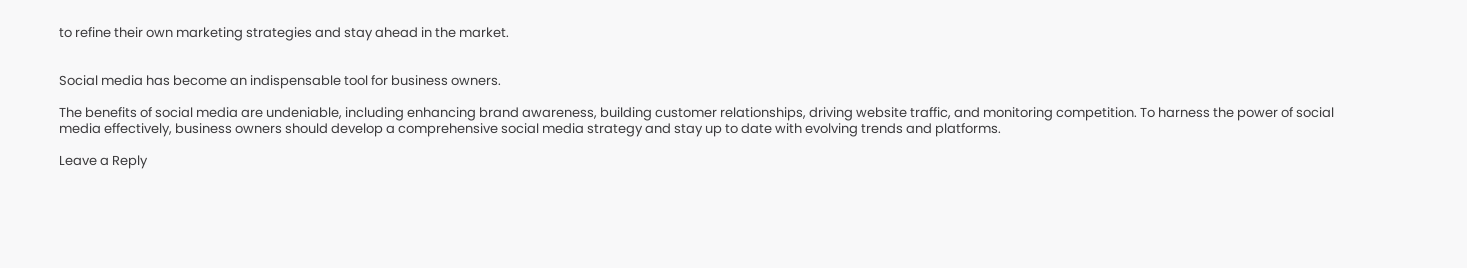to refine their own marketing strategies and stay ahead in the market.


Social media has become an indispensable tool for business owners.

The benefits of social media are undeniable, including enhancing brand awareness, building customer relationships, driving website traffic, and monitoring competition. To harness the power of social media effectively, business owners should develop a comprehensive social media strategy and stay up to date with evolving trends and platforms.

Leave a Reply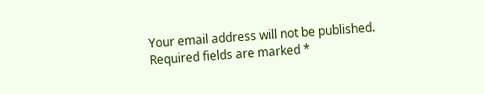Your email address will not be published. Required fields are marked *